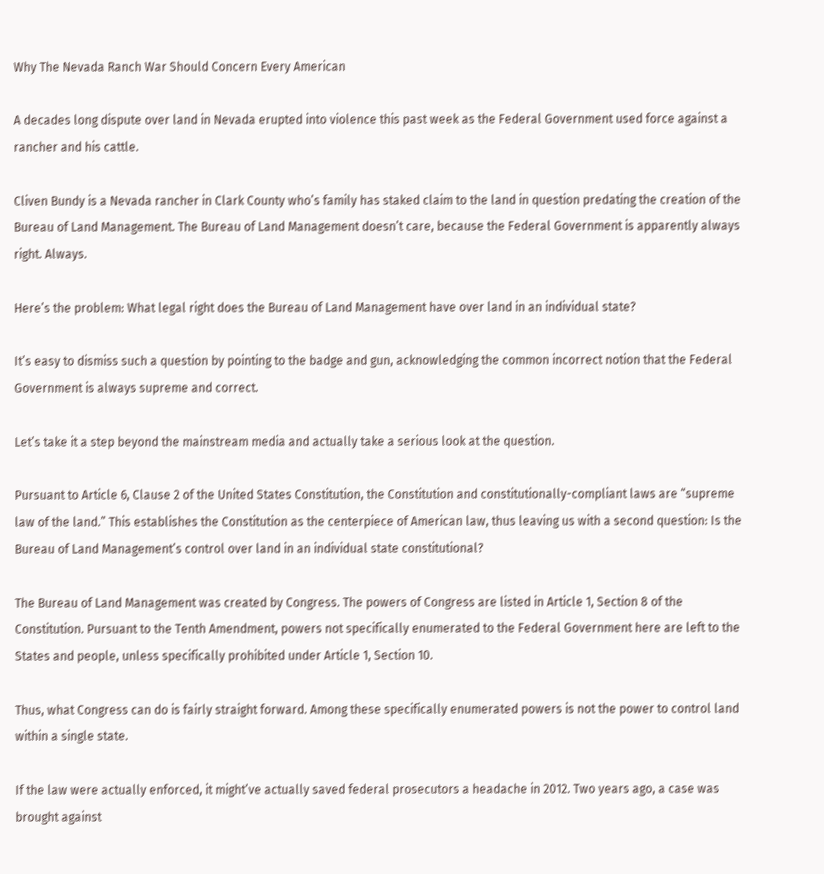Why The Nevada Ranch War Should Concern Every American

A decades long dispute over land in Nevada erupted into violence this past week as the Federal Government used force against a rancher and his cattle.

Cliven Bundy is a Nevada rancher in Clark County who’s family has staked claim to the land in question predating the creation of the Bureau of Land Management. The Bureau of Land Management doesn’t care, because the Federal Government is apparently always right. Always.

Here’s the problem: What legal right does the Bureau of Land Management have over land in an individual state?

It’s easy to dismiss such a question by pointing to the badge and gun, acknowledging the common incorrect notion that the Federal Government is always supreme and correct.

Let’s take it a step beyond the mainstream media and actually take a serious look at the question.

Pursuant to Article 6, Clause 2 of the United States Constitution, the Constitution and constitutionally-compliant laws are “supreme law of the land.” This establishes the Constitution as the centerpiece of American law, thus leaving us with a second question: Is the Bureau of Land Management’s control over land in an individual state constitutional?

The Bureau of Land Management was created by Congress. The powers of Congress are listed in Article 1, Section 8 of the Constitution. Pursuant to the Tenth Amendment, powers not specifically enumerated to the Federal Government here are left to the States and people, unless specifically prohibited under Article 1, Section 10.

Thus, what Congress can do is fairly straight forward. Among these specifically enumerated powers is not the power to control land within a single state.

If the law were actually enforced, it might’ve actually saved federal prosecutors a headache in 2012. Two years ago, a case was brought against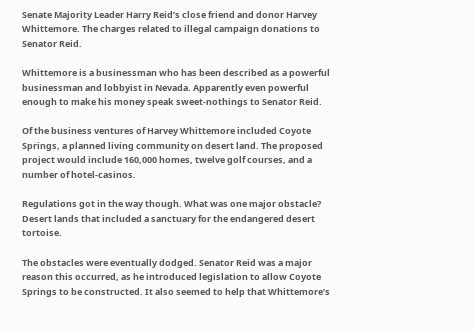Senate Majority Leader Harry Reid’s close friend and donor Harvey Whittemore. The charges related to illegal campaign donations to Senator Reid.

Whittemore is a businessman who has been described as a powerful businessman and lobbyist in Nevada. Apparently even powerful enough to make his money speak sweet-nothings to Senator Reid.

Of the business ventures of Harvey Whittemore included Coyote Springs, a planned living community on desert land. The proposed project would include 160,000 homes, twelve golf courses, and a number of hotel-casinos.

Regulations got in the way though. What was one major obstacle? Desert lands that included a sanctuary for the endangered desert tortoise.

The obstacles were eventually dodged. Senator Reid was a major reason this occurred, as he introduced legislation to allow Coyote Springs to be constructed. It also seemed to help that Whittemore’s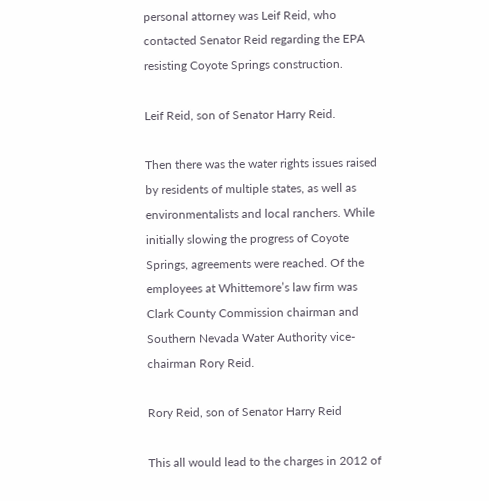personal attorney was Leif Reid, who contacted Senator Reid regarding the EPA resisting Coyote Springs construction.

Leif Reid, son of Senator Harry Reid.

Then there was the water rights issues raised by residents of multiple states, as well as environmentalists and local ranchers. While initially slowing the progress of Coyote Springs, agreements were reached. Of the employees at Whittemore’s law firm was Clark County Commission chairman and Southern Nevada Water Authority vice-chairman Rory Reid.

Rory Reid, son of Senator Harry Reid

This all would lead to the charges in 2012 of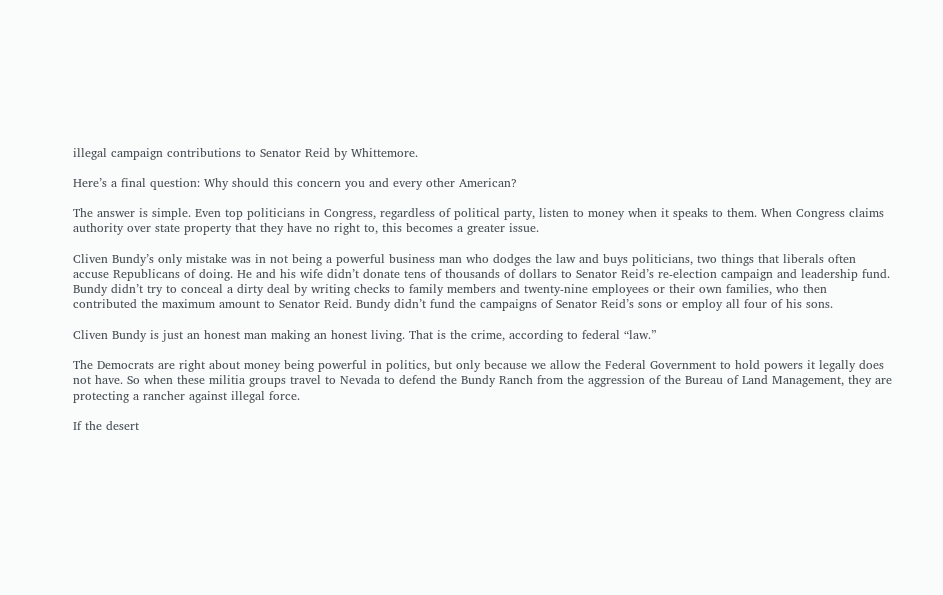illegal campaign contributions to Senator Reid by Whittemore.

Here’s a final question: Why should this concern you and every other American?

The answer is simple. Even top politicians in Congress, regardless of political party, listen to money when it speaks to them. When Congress claims authority over state property that they have no right to, this becomes a greater issue.

Cliven Bundy’s only mistake was in not being a powerful business man who dodges the law and buys politicians, two things that liberals often accuse Republicans of doing. He and his wife didn’t donate tens of thousands of dollars to Senator Reid’s re-election campaign and leadership fund. Bundy didn’t try to conceal a dirty deal by writing checks to family members and twenty-nine employees or their own families, who then contributed the maximum amount to Senator Reid. Bundy didn’t fund the campaigns of Senator Reid’s sons or employ all four of his sons.

Cliven Bundy is just an honest man making an honest living. That is the crime, according to federal “law.”

The Democrats are right about money being powerful in politics, but only because we allow the Federal Government to hold powers it legally does not have. So when these militia groups travel to Nevada to defend the Bundy Ranch from the aggression of the Bureau of Land Management, they are protecting a rancher against illegal force.

If the desert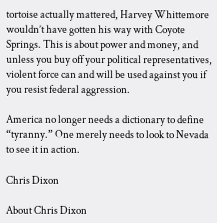tortoise actually mattered, Harvey Whittemore wouldn’t have gotten his way with Coyote Springs. This is about power and money, and unless you buy off your political representatives, violent force can and will be used against you if you resist federal aggression.

America no longer needs a dictionary to define “tyranny.” One merely needs to look to Nevada to see it in action.

Chris Dixon

About Chris Dixon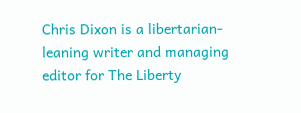Chris Dixon is a libertarian-leaning writer and managing editor for The Liberty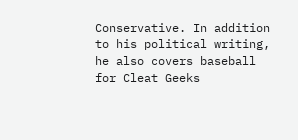Conservative. In addition to his political writing, he also covers baseball for Cleat Geeks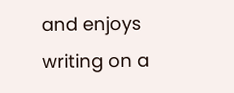and enjoys writing on a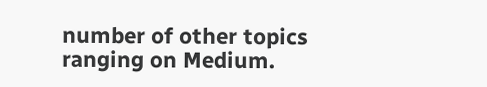number of other topics ranging on Medium.